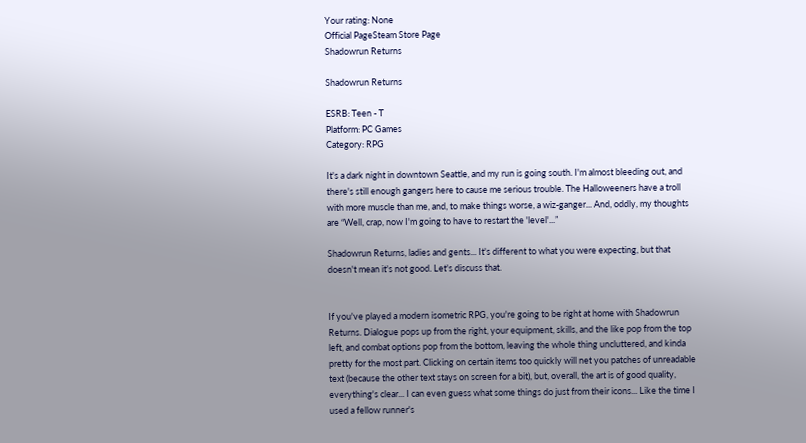Your rating: None
Official PageSteam Store Page
Shadowrun Returns

Shadowrun Returns

ESRB: Teen - T
Platform: PC Games
Category: RPG

It's a dark night in downtown Seattle, and my run is going south. I'm almost bleeding out, and there's still enough gangers here to cause me serious trouble. The Halloweeners have a troll with more muscle than me, and, to make things worse, a wiz-ganger... And, oddly, my thoughts are “Well, crap, now I'm going to have to restart the 'level'...”

Shadowrun Returns, ladies and gents... It's different to what you were expecting, but that doesn't mean it's not good. Let's discuss that.


If you've played a modern isometric RPG, you're going to be right at home with Shadowrun Returns. Dialogue pops up from the right, your equipment, skills, and the like pop from the top left, and combat options pop from the bottom, leaving the whole thing uncluttered, and kinda pretty for the most part. Clicking on certain items too quickly will net you patches of unreadable text (because the other text stays on screen for a bit), but, overall, the art is of good quality, everything's clear... I can even guess what some things do just from their icons... Like the time I used a fellow runner's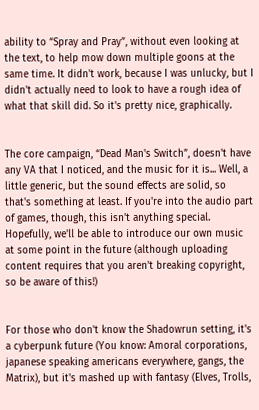ability to “Spray and Pray”, without even looking at the text, to help mow down multiple goons at the same time. It didn't work, because I was unlucky, but I didn't actually need to look to have a rough idea of what that skill did. So it's pretty nice, graphically.


The core campaign, “Dead Man's Switch”, doesn't have any VA that I noticed, and the music for it is... Well, a little generic, but the sound effects are solid, so that's something at least. If you're into the audio part of games, though, this isn't anything special. Hopefully, we'll be able to introduce our own music at some point in the future (although uploading content requires that you aren't breaking copyright, so be aware of this!)


For those who don't know the Shadowrun setting, it's a cyberpunk future (You know: Amoral corporations, japanese speaking americans everywhere, gangs, the Matrix), but it's mashed up with fantasy (Elves, Trolls,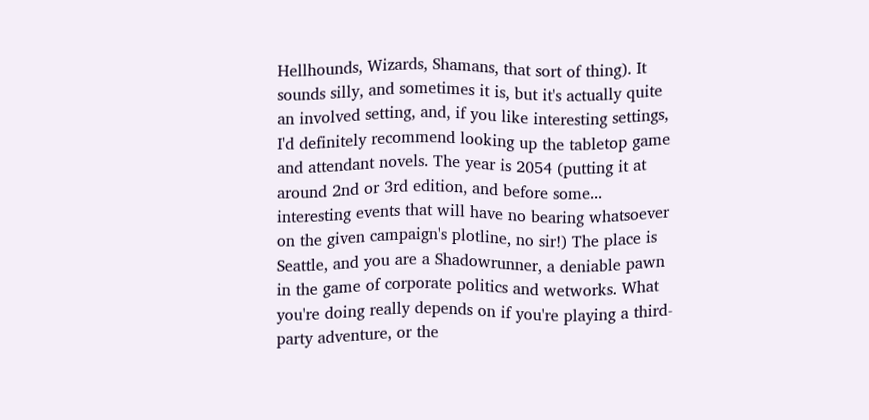Hellhounds, Wizards, Shamans, that sort of thing). It sounds silly, and sometimes it is, but it's actually quite an involved setting, and, if you like interesting settings, I'd definitely recommend looking up the tabletop game and attendant novels. The year is 2054 (putting it at around 2nd or 3rd edition, and before some... interesting events that will have no bearing whatsoever on the given campaign's plotline, no sir!) The place is Seattle, and you are a Shadowrunner, a deniable pawn in the game of corporate politics and wetworks. What you're doing really depends on if you're playing a third-party adventure, or the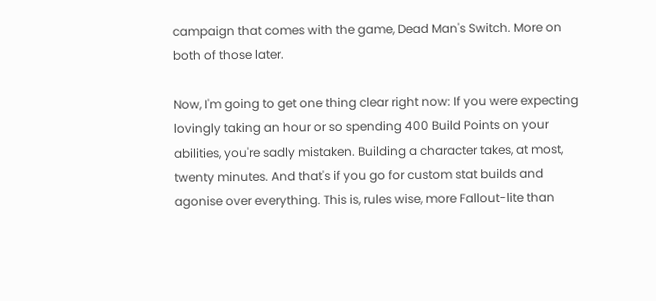campaign that comes with the game, Dead Man's Switch. More on both of those later.

Now, I'm going to get one thing clear right now: If you were expecting lovingly taking an hour or so spending 400 Build Points on your abilities, you're sadly mistaken. Building a character takes, at most, twenty minutes. And that's if you go for custom stat builds and agonise over everything. This is, rules wise, more Fallout-lite than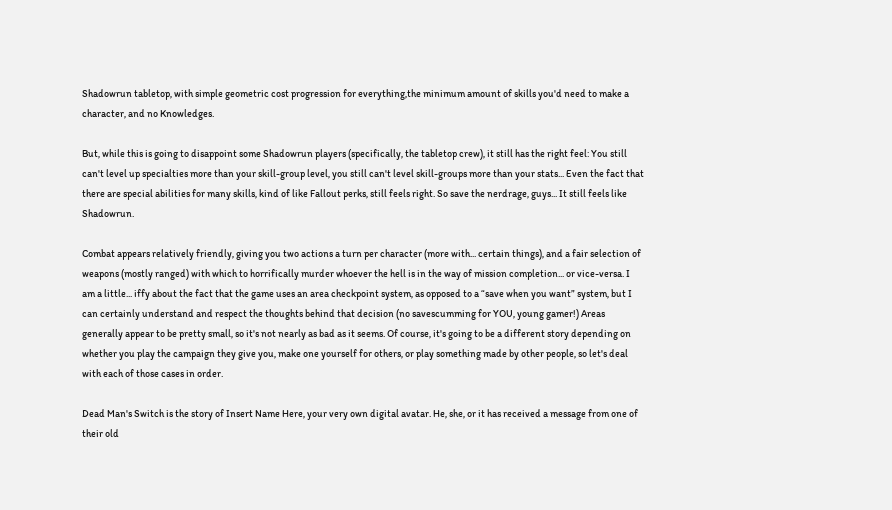Shadowrun tabletop, with simple geometric cost progression for everything,the minimum amount of skills you'd need to make a character, and no Knowledges.

But, while this is going to disappoint some Shadowrun players (specifically, the tabletop crew), it still has the right feel: You still can't level up specialties more than your skill-group level, you still can't level skill-groups more than your stats... Even the fact that there are special abilities for many skills, kind of like Fallout perks, still feels right. So save the nerdrage, guys... It still feels like Shadowrun.

Combat appears relatively friendly, giving you two actions a turn per character (more with... certain things), and a fair selection of weapons (mostly ranged) with which to horrifically murder whoever the hell is in the way of mission completion... or vice-versa. I am a little... iffy about the fact that the game uses an area checkpoint system, as opposed to a “save when you want” system, but I can certainly understand and respect the thoughts behind that decision (no savescumming for YOU, young gamer!) Areas generally appear to be pretty small, so it's not nearly as bad as it seems. Of course, it's going to be a different story depending on whether you play the campaign they give you, make one yourself for others, or play something made by other people, so let's deal with each of those cases in order.

Dead Man's Switch is the story of Insert Name Here, your very own digital avatar. He, she, or it has received a message from one of their old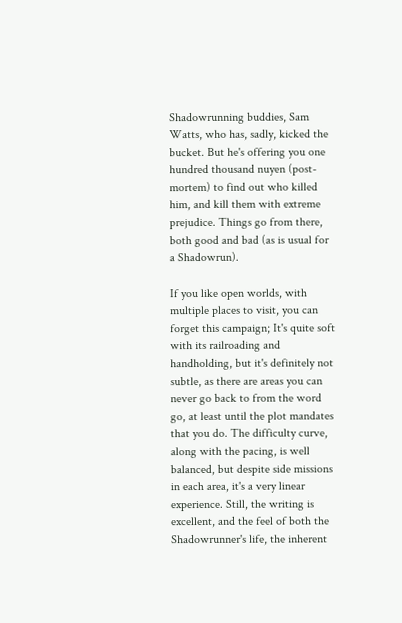Shadowrunning buddies, Sam Watts, who has, sadly, kicked the bucket. But he's offering you one hundred thousand nuyen (post-mortem) to find out who killed him, and kill them with extreme prejudice. Things go from there, both good and bad (as is usual for a Shadowrun).

If you like open worlds, with multiple places to visit, you can forget this campaign; It's quite soft with its railroading and handholding, but it's definitely not subtle, as there are areas you can never go back to from the word go, at least until the plot mandates that you do. The difficulty curve, along with the pacing, is well balanced, but despite side missions in each area, it's a very linear experience. Still, the writing is excellent, and the feel of both the Shadowrunner's life, the inherent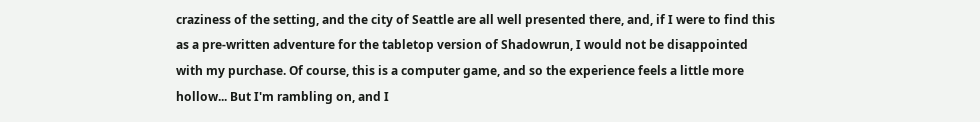craziness of the setting, and the city of Seattle are all well presented there, and, if I were to find this as a pre-written adventure for the tabletop version of Shadowrun, I would not be disappointed with my purchase. Of course, this is a computer game, and so the experience feels a little more hollow... But I'm rambling on, and I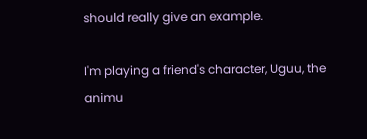should really give an example.

I'm playing a friend's character, Uguu, the animu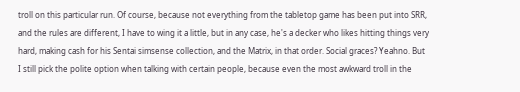troll on this particular run. Of course, because not everything from the tabletop game has been put into SRR, and the rules are different, I have to wing it a little, but in any case, he's a decker who likes hitting things very hard, making cash for his Sentai simsense collection, and the Matrix, in that order. Social graces? Yeahno. But I still pick the polite option when talking with certain people, because even the most awkward troll in the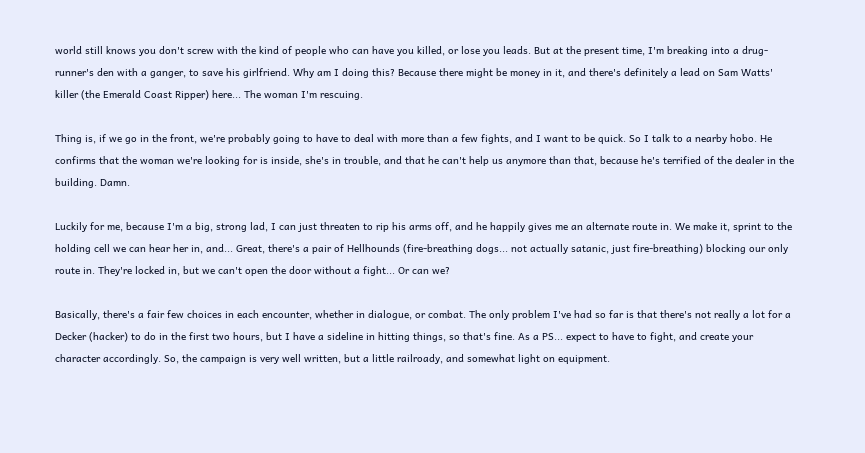world still knows you don't screw with the kind of people who can have you killed, or lose you leads. But at the present time, I'm breaking into a drug-runner's den with a ganger, to save his girlfriend. Why am I doing this? Because there might be money in it, and there's definitely a lead on Sam Watts' killer (the Emerald Coast Ripper) here... The woman I'm rescuing.

Thing is, if we go in the front, we're probably going to have to deal with more than a few fights, and I want to be quick. So I talk to a nearby hobo. He confirms that the woman we're looking for is inside, she's in trouble, and that he can't help us anymore than that, because he's terrified of the dealer in the building. Damn.

Luckily for me, because I'm a big, strong lad, I can just threaten to rip his arms off, and he happily gives me an alternate route in. We make it, sprint to the holding cell we can hear her in, and... Great, there's a pair of Hellhounds (fire-breathing dogs... not actually satanic, just fire-breathing) blocking our only route in. They're locked in, but we can't open the door without a fight... Or can we?

Basically, there's a fair few choices in each encounter, whether in dialogue, or combat. The only problem I've had so far is that there's not really a lot for a Decker (hacker) to do in the first two hours, but I have a sideline in hitting things, so that's fine. As a PS... expect to have to fight, and create your character accordingly. So, the campaign is very well written, but a little railroady, and somewhat light on equipment.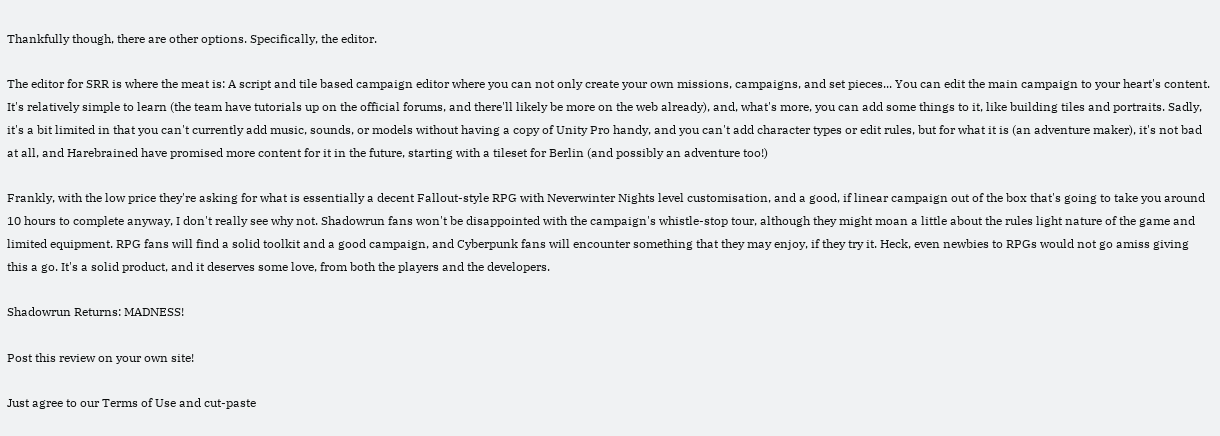Thankfully though, there are other options. Specifically, the editor.

The editor for SRR is where the meat is: A script and tile based campaign editor where you can not only create your own missions, campaigns, and set pieces... You can edit the main campaign to your heart's content. It's relatively simple to learn (the team have tutorials up on the official forums, and there'll likely be more on the web already), and, what's more, you can add some things to it, like building tiles and portraits. Sadly, it's a bit limited in that you can't currently add music, sounds, or models without having a copy of Unity Pro handy, and you can't add character types or edit rules, but for what it is (an adventure maker), it's not bad at all, and Harebrained have promised more content for it in the future, starting with a tileset for Berlin (and possibly an adventure too!)

Frankly, with the low price they're asking for what is essentially a decent Fallout-style RPG with Neverwinter Nights level customisation, and a good, if linear campaign out of the box that's going to take you around 10 hours to complete anyway, I don't really see why not. Shadowrun fans won't be disappointed with the campaign's whistle-stop tour, although they might moan a little about the rules light nature of the game and limited equipment. RPG fans will find a solid toolkit and a good campaign, and Cyberpunk fans will encounter something that they may enjoy, if they try it. Heck, even newbies to RPGs would not go amiss giving this a go. It's a solid product, and it deserves some love, from both the players and the developers.

Shadowrun Returns: MADNESS!

Post this review on your own site!

Just agree to our Terms of Use and cut-paste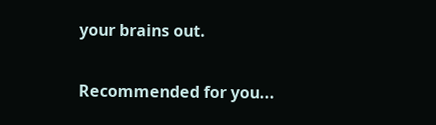your brains out.

Recommended for you...